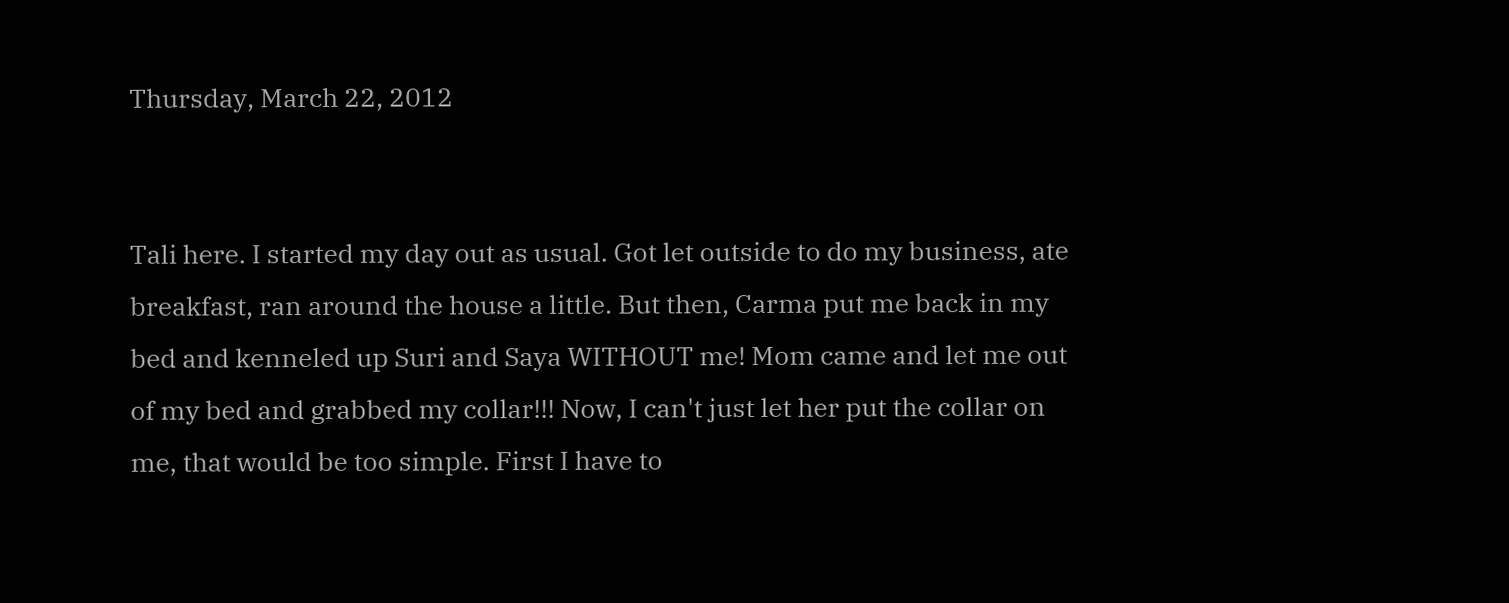Thursday, March 22, 2012


Tali here. I started my day out as usual. Got let outside to do my business, ate breakfast, ran around the house a little. But then, Carma put me back in my bed and kenneled up Suri and Saya WITHOUT me! Mom came and let me out of my bed and grabbed my collar!!! Now, I can't just let her put the collar on me, that would be too simple. First I have to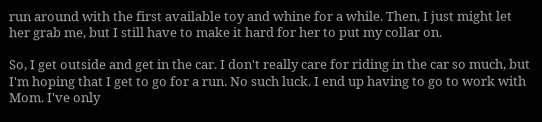run around with the first available toy and whine for a while. Then, I just might let her grab me, but I still have to make it hard for her to put my collar on.

So, I get outside and get in the car. I don't really care for riding in the car so much, but I'm hoping that I get to go for a run. No such luck. I end up having to go to work with Mom. I've only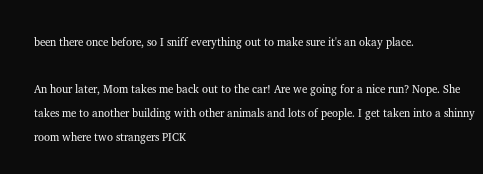been there once before, so I sniff everything out to make sure it's an okay place.

An hour later, Mom takes me back out to the car! Are we going for a nice run? Nope. She takes me to another building with other animals and lots of people. I get taken into a shinny room where two strangers PICK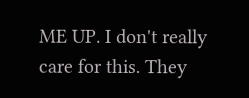ME UP. I don't really care for this. They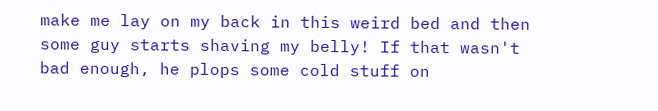make me lay on my back in this weird bed and then some guy starts shaving my belly! If that wasn't bad enough, he plops some cold stuff on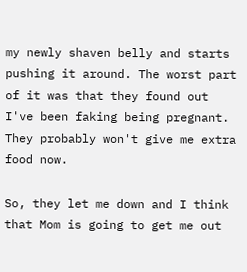my newly shaven belly and starts pushing it around. The worst part of it was that they found out I've been faking being pregnant. They probably won't give me extra food now.

So, they let me down and I think that Mom is going to get me out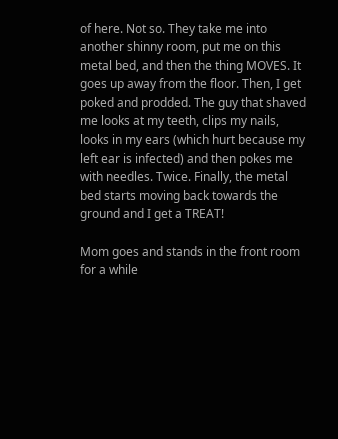of here. Not so. They take me into another shinny room, put me on this metal bed, and then the thing MOVES. It goes up away from the floor. Then, I get poked and prodded. The guy that shaved me looks at my teeth, clips my nails, looks in my ears (which hurt because my left ear is infected) and then pokes me with needles. Twice. Finally, the metal bed starts moving back towards the ground and I get a TREAT!

Mom goes and stands in the front room for a while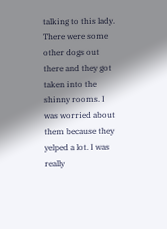talking to this lady. There were some other dogs out there and they got taken into the shinny rooms. I was worried about them because they yelped a lot. I was really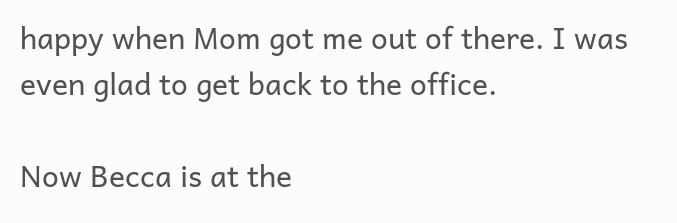happy when Mom got me out of there. I was even glad to get back to the office.

Now Becca is at the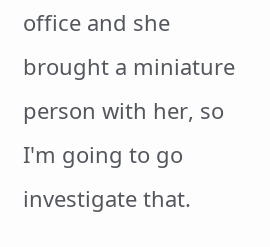office and she brought a miniature person with her, so I'm going to go investigate that.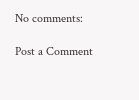No comments:

Post a Comment